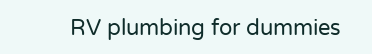RV plumbing for dummies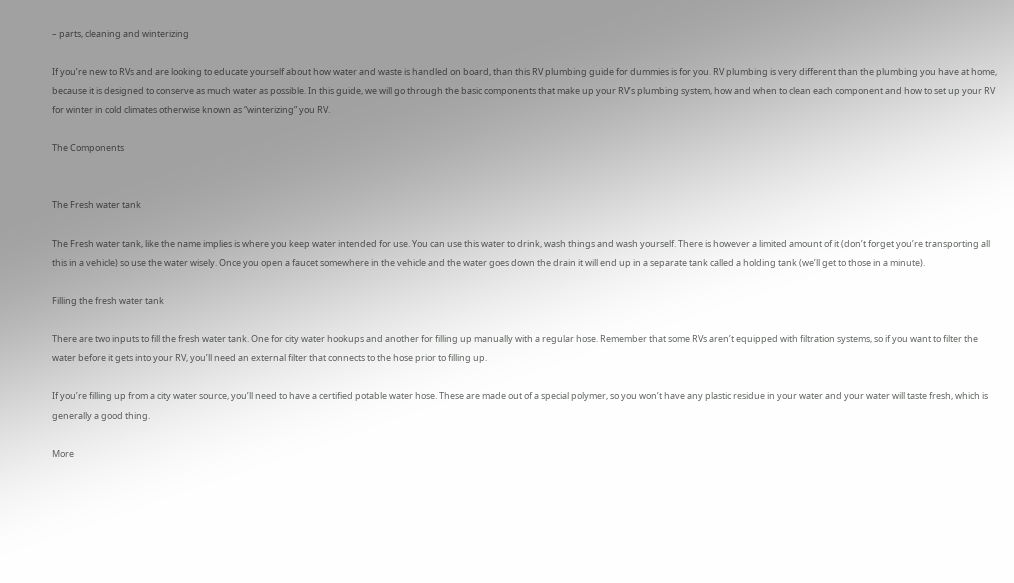– parts, cleaning and winterizing

If you’re new to RVs and are looking to educate yourself about how water and waste is handled on board, than this RV plumbing guide for dummies is for you. RV plumbing is very different than the plumbing you have at home, because it is designed to conserve as much water as possible. In this guide, we will go through the basic components that make up your RV’s plumbing system, how and when to clean each component and how to set up your RV for winter in cold climates otherwise known as “winterizing” you RV.

The Components


The Fresh water tank

The Fresh water tank, like the name implies is where you keep water intended for use. You can use this water to drink, wash things and wash yourself. There is however a limited amount of it (don’t forget you’re transporting all this in a vehicle) so use the water wisely. Once you open a faucet somewhere in the vehicle and the water goes down the drain it will end up in a separate tank called a holding tank (we’ll get to those in a minute).

Filling the fresh water tank

There are two inputs to fill the fresh water tank. One for city water hookups and another for filling up manually with a regular hose. Remember that some RVs aren’t equipped with filtration systems, so if you want to filter the water before it gets into your RV, you’ll need an external filter that connects to the hose prior to filling up.

If you’re filling up from a city water source, you’ll need to have a certified potable water hose. These are made out of a special polymer, so you won’t have any plastic residue in your water and your water will taste fresh, which is generally a good thing.

More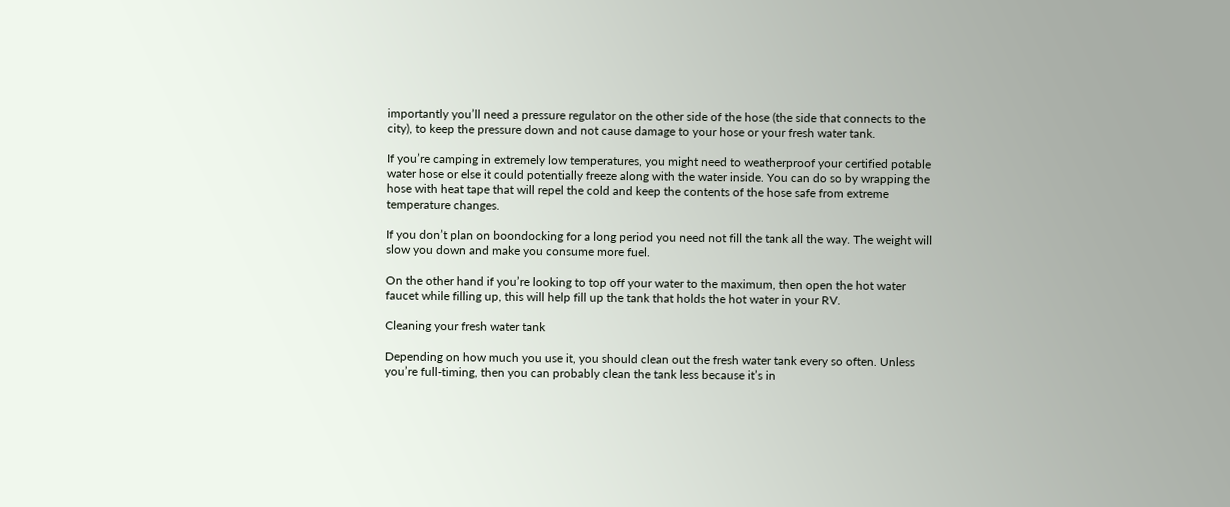importantly you’ll need a pressure regulator on the other side of the hose (the side that connects to the city), to keep the pressure down and not cause damage to your hose or your fresh water tank.

If you’re camping in extremely low temperatures, you might need to weatherproof your certified potable water hose or else it could potentially freeze along with the water inside. You can do so by wrapping the hose with heat tape that will repel the cold and keep the contents of the hose safe from extreme temperature changes.

If you don’t plan on boondocking for a long period you need not fill the tank all the way. The weight will slow you down and make you consume more fuel.

On the other hand if you’re looking to top off your water to the maximum, then open the hot water faucet while filling up, this will help fill up the tank that holds the hot water in your RV.

Cleaning your fresh water tank

Depending on how much you use it, you should clean out the fresh water tank every so often. Unless you’re full-timing, then you can probably clean the tank less because it’s in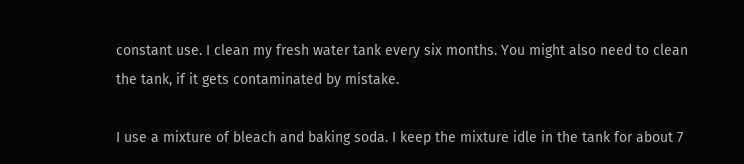constant use. I clean my fresh water tank every six months. You might also need to clean the tank, if it gets contaminated by mistake.

I use a mixture of bleach and baking soda. I keep the mixture idle in the tank for about 7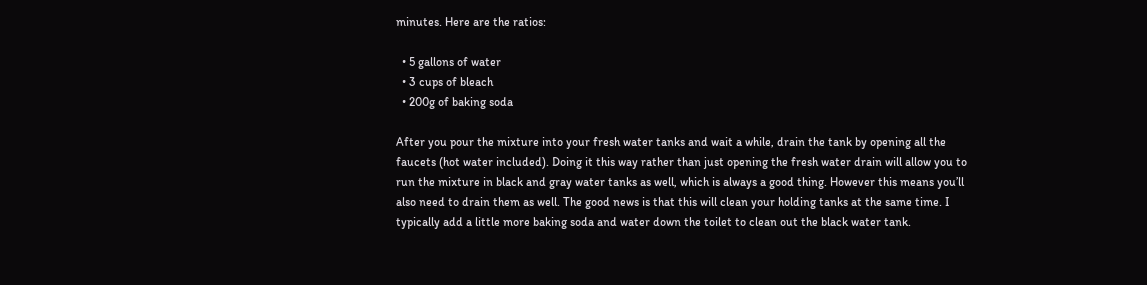minutes. Here are the ratios:

  • 5 gallons of water
  • 3 cups of bleach
  • 200g of baking soda

After you pour the mixture into your fresh water tanks and wait a while, drain the tank by opening all the faucets (hot water included). Doing it this way rather than just opening the fresh water drain will allow you to run the mixture in black and gray water tanks as well, which is always a good thing. However this means you’ll also need to drain them as well. The good news is that this will clean your holding tanks at the same time. I typically add a little more baking soda and water down the toilet to clean out the black water tank.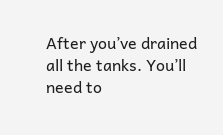After you’ve drained all the tanks. You’ll need to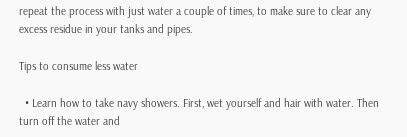repeat the process with just water a couple of times, to make sure to clear any excess residue in your tanks and pipes.

Tips to consume less water

  • Learn how to take navy showers. First, wet yourself and hair with water. Then turn off the water and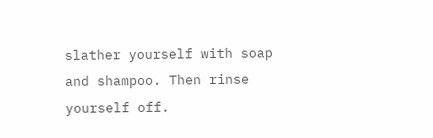slather yourself with soap and shampoo. Then rinse yourself off.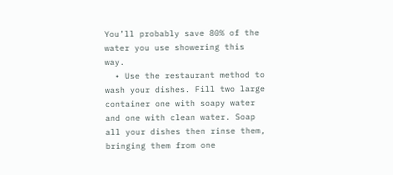You’ll probably save 80% of the water you use showering this way.
  • Use the restaurant method to wash your dishes. Fill two large container one with soapy water and one with clean water. Soap all your dishes then rinse them, bringing them from one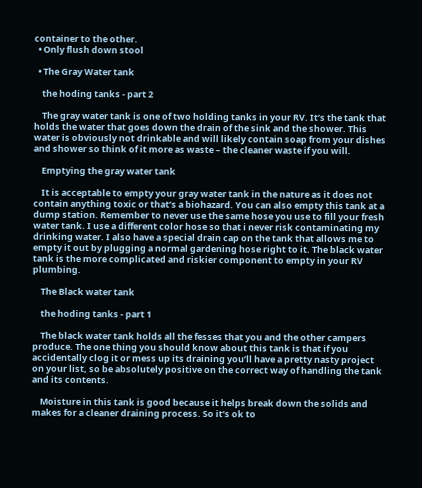container to the other.
  • Only flush down stool

  • The Gray Water tank

    the hoding tanks - part 2

    The gray water tank is one of two holding tanks in your RV. It’s the tank that holds the water that goes down the drain of the sink and the shower. This water is obviously not drinkable and will likely contain soap from your dishes and shower so think of it more as waste – the cleaner waste if you will.

    Emptying the gray water tank

    It is acceptable to empty your gray water tank in the nature as it does not contain anything toxic or that’s a biohazard. You can also empty this tank at a dump station. Remember to never use the same hose you use to fill your fresh water tank. I use a different color hose so that i never risk contaminating my drinking water. I also have a special drain cap on the tank that allows me to empty it out by plugging a normal gardening hose right to it. The black water tank is the more complicated and riskier component to empty in your RV plumbing.

    The Black water tank

    the hoding tanks - part 1

    The black water tank holds all the fesses that you and the other campers produce. The one thing you should know about this tank is that if you accidentally clog it or mess up its draining you’ll have a pretty nasty project on your list, so be absolutely positive on the correct way of handling the tank and its contents.

    Moisture in this tank is good because it helps break down the solids and makes for a cleaner draining process. So it’s ok to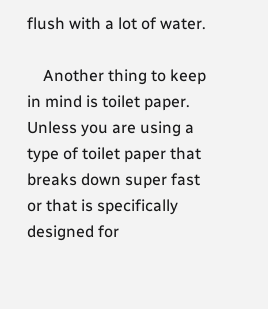flush with a lot of water.

    Another thing to keep in mind is toilet paper. Unless you are using a type of toilet paper that breaks down super fast or that is specifically designed for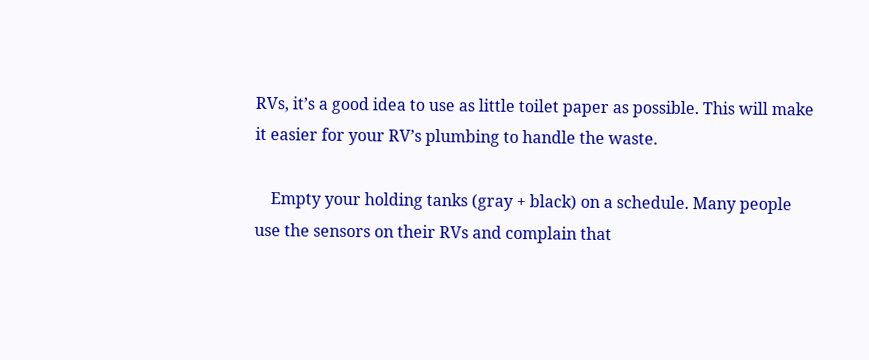RVs, it’s a good idea to use as little toilet paper as possible. This will make it easier for your RV’s plumbing to handle the waste.

    Empty your holding tanks (gray + black) on a schedule. Many people use the sensors on their RVs and complain that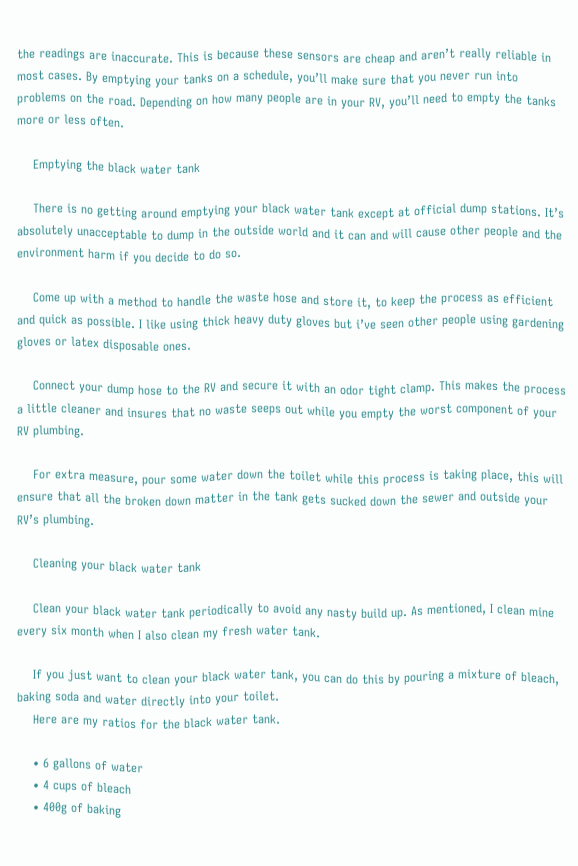the readings are inaccurate. This is because these sensors are cheap and aren’t really reliable in most cases. By emptying your tanks on a schedule, you’ll make sure that you never run into problems on the road. Depending on how many people are in your RV, you’ll need to empty the tanks more or less often.

    Emptying the black water tank

    There is no getting around emptying your black water tank except at official dump stations. It’s absolutely unacceptable to dump in the outside world and it can and will cause other people and the environment harm if you decide to do so.

    Come up with a method to handle the waste hose and store it, to keep the process as efficient and quick as possible. I like using thick heavy duty gloves but i’ve seen other people using gardening gloves or latex disposable ones.

    Connect your dump hose to the RV and secure it with an odor tight clamp. This makes the process a little cleaner and insures that no waste seeps out while you empty the worst component of your RV plumbing.

    For extra measure, pour some water down the toilet while this process is taking place, this will ensure that all the broken down matter in the tank gets sucked down the sewer and outside your RV’s plumbing.

    Cleaning your black water tank

    Clean your black water tank periodically to avoid any nasty build up. As mentioned, I clean mine every six month when I also clean my fresh water tank.

    If you just want to clean your black water tank, you can do this by pouring a mixture of bleach, baking soda and water directly into your toilet.
    Here are my ratios for the black water tank.

    • 6 gallons of water
    • 4 cups of bleach
    • 400g of baking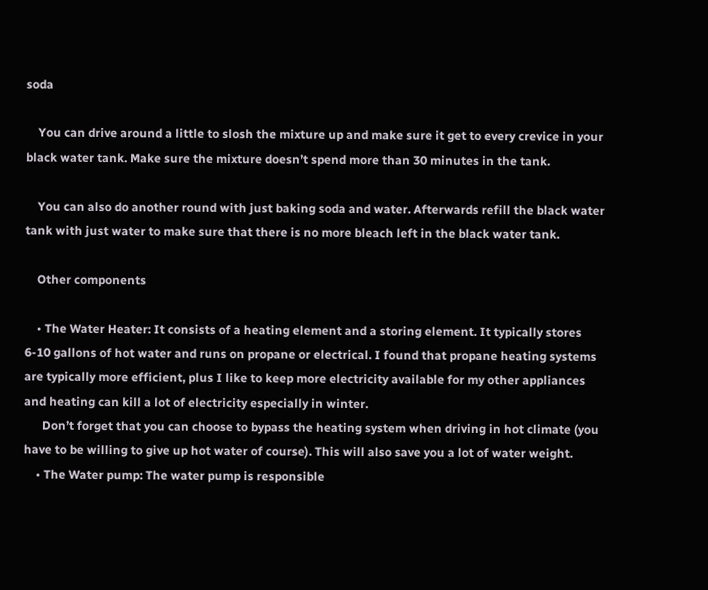soda

    You can drive around a little to slosh the mixture up and make sure it get to every crevice in your black water tank. Make sure the mixture doesn’t spend more than 30 minutes in the tank.

    You can also do another round with just baking soda and water. Afterwards refill the black water tank with just water to make sure that there is no more bleach left in the black water tank.

    Other components

    • The Water Heater: It consists of a heating element and a storing element. It typically stores 6-10 gallons of hot water and runs on propane or electrical. I found that propane heating systems are typically more efficient, plus I like to keep more electricity available for my other appliances and heating can kill a lot of electricity especially in winter.
      Don’t forget that you can choose to bypass the heating system when driving in hot climate (you have to be willing to give up hot water of course). This will also save you a lot of water weight.
    • The Water pump: The water pump is responsible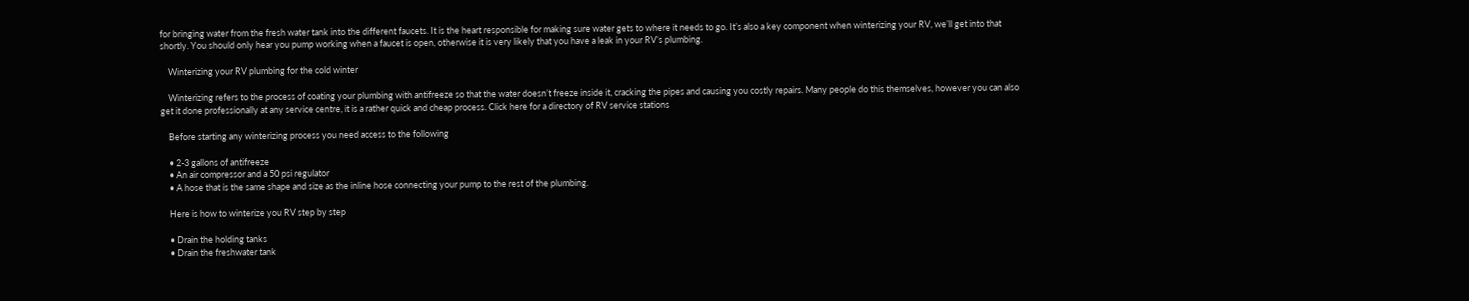for bringing water from the fresh water tank into the different faucets. It is the heart responsible for making sure water gets to where it needs to go. It’s also a key component when winterizing your RV, we’ll get into that shortly. You should only hear you pump working when a faucet is open, otherwise it is very likely that you have a leak in your RV’s plumbing.

    Winterizing your RV plumbing for the cold winter

    Winterizing refers to the process of coating your plumbing with antifreeze so that the water doesn’t freeze inside it, cracking the pipes and causing you costly repairs. Many people do this themselves, however you can also get it done professionally at any service centre, it is a rather quick and cheap process. Click here for a directory of RV service stations

    Before starting any winterizing process you need access to the following

    • 2-3 gallons of antifreeze
    • An air compressor and a 50 psi regulator
    • A hose that is the same shape and size as the inline hose connecting your pump to the rest of the plumbing.

    Here is how to winterize you RV step by step

    • Drain the holding tanks
    • Drain the freshwater tank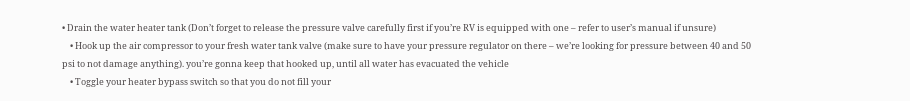• Drain the water heater tank (Don’t forget to release the pressure valve carefully first if you’re RV is equipped with one – refer to user’s manual if unsure)
    • Hook up the air compressor to your fresh water tank valve (make sure to have your pressure regulator on there – we’re looking for pressure between 40 and 50 psi to not damage anything). you’re gonna keep that hooked up, until all water has evacuated the vehicle
    • Toggle your heater bypass switch so that you do not fill your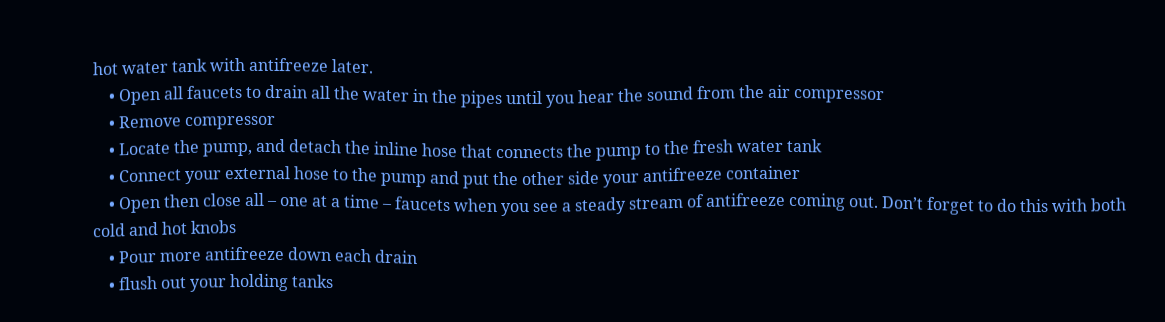hot water tank with antifreeze later.
    • Open all faucets to drain all the water in the pipes until you hear the sound from the air compressor
    • Remove compressor
    • Locate the pump, and detach the inline hose that connects the pump to the fresh water tank
    • Connect your external hose to the pump and put the other side your antifreeze container
    • Open then close all – one at a time – faucets when you see a steady stream of antifreeze coming out. Don’t forget to do this with both cold and hot knobs
    • Pour more antifreeze down each drain
    • flush out your holding tanks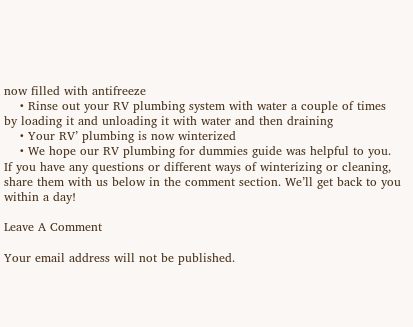now filled with antifreeze
    • Rinse out your RV plumbing system with water a couple of times by loading it and unloading it with water and then draining
    • Your RV’ plumbing is now winterized
    • We hope our RV plumbing for dummies guide was helpful to you. If you have any questions or different ways of winterizing or cleaning, share them with us below in the comment section. We’ll get back to you within a day!

Leave A Comment

Your email address will not be published.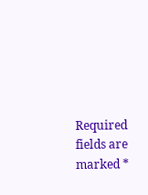Required fields are marked *